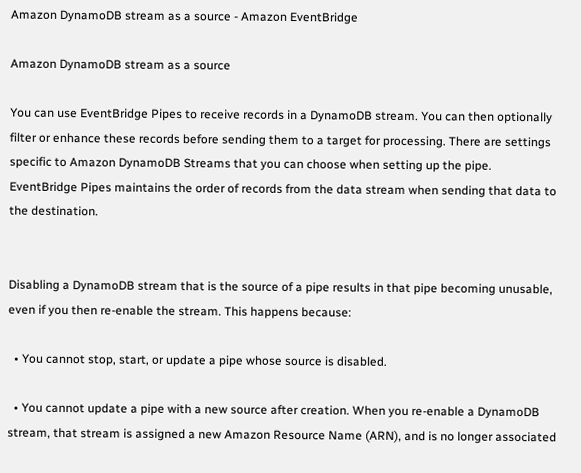Amazon DynamoDB stream as a source - Amazon EventBridge

Amazon DynamoDB stream as a source

You can use EventBridge Pipes to receive records in a DynamoDB stream. You can then optionally filter or enhance these records before sending them to a target for processing. There are settings specific to Amazon DynamoDB Streams that you can choose when setting up the pipe. EventBridge Pipes maintains the order of records from the data stream when sending that data to the destination.


Disabling a DynamoDB stream that is the source of a pipe results in that pipe becoming unusable, even if you then re-enable the stream. This happens because:

  • You cannot stop, start, or update a pipe whose source is disabled.

  • You cannot update a pipe with a new source after creation. When you re-enable a DynamoDB stream, that stream is assigned a new Amazon Resource Name (ARN), and is no longer associated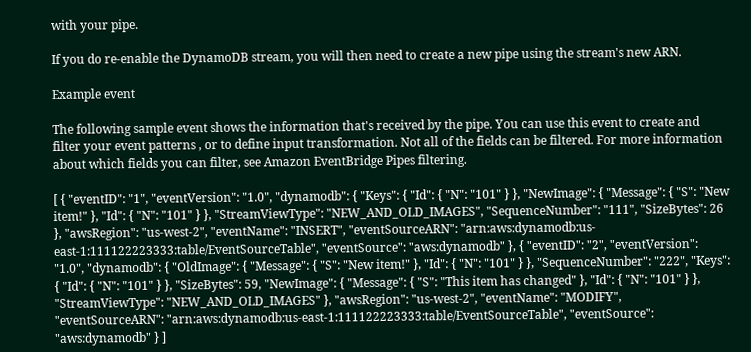with your pipe.

If you do re-enable the DynamoDB stream, you will then need to create a new pipe using the stream's new ARN.

Example event

The following sample event shows the information that's received by the pipe. You can use this event to create and filter your event patterns , or to define input transformation. Not all of the fields can be filtered. For more information about which fields you can filter, see Amazon EventBridge Pipes filtering.

[ { "eventID": "1", "eventVersion": "1.0", "dynamodb": { "Keys": { "Id": { "N": "101" } }, "NewImage": { "Message": { "S": "New item!" }, "Id": { "N": "101" } }, "StreamViewType": "NEW_AND_OLD_IMAGES", "SequenceNumber": "111", "SizeBytes": 26 }, "awsRegion": "us-west-2", "eventName": "INSERT", "eventSourceARN": "arn:aws:dynamodb:us-east-1:111122223333:table/EventSourceTable", "eventSource": "aws:dynamodb" }, { "eventID": "2", "eventVersion": "1.0", "dynamodb": { "OldImage": { "Message": { "S": "New item!" }, "Id": { "N": "101" } }, "SequenceNumber": "222", "Keys": { "Id": { "N": "101" } }, "SizeBytes": 59, "NewImage": { "Message": { "S": "This item has changed" }, "Id": { "N": "101" } }, "StreamViewType": "NEW_AND_OLD_IMAGES" }, "awsRegion": "us-west-2", "eventName": "MODIFY", "eventSourceARN": "arn:aws:dynamodb:us-east-1:111122223333:table/EventSourceTable", "eventSource": "aws:dynamodb" } ]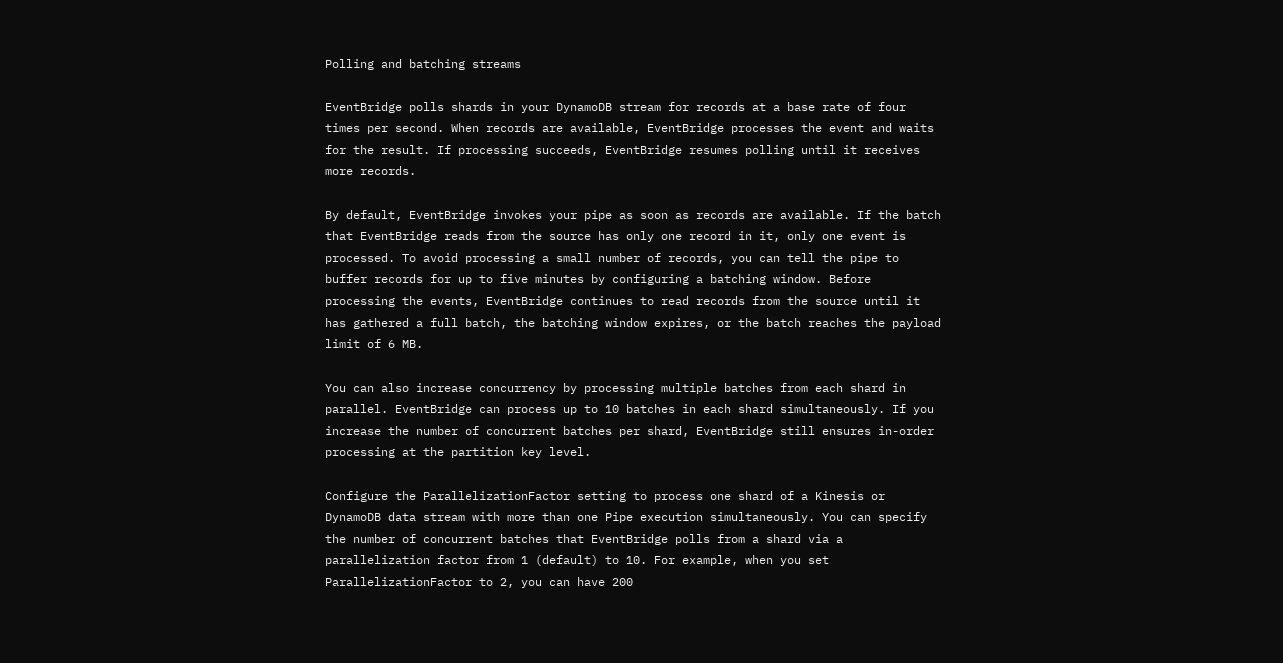Polling and batching streams

EventBridge polls shards in your DynamoDB stream for records at a base rate of four times per second. When records are available, EventBridge processes the event and waits for the result. If processing succeeds, EventBridge resumes polling until it receives more records.

By default, EventBridge invokes your pipe as soon as records are available. If the batch that EventBridge reads from the source has only one record in it, only one event is processed. To avoid processing a small number of records, you can tell the pipe to buffer records for up to five minutes by configuring a batching window. Before processing the events, EventBridge continues to read records from the source until it has gathered a full batch, the batching window expires, or the batch reaches the payload limit of 6 MB.

You can also increase concurrency by processing multiple batches from each shard in parallel. EventBridge can process up to 10 batches in each shard simultaneously. If you increase the number of concurrent batches per shard, EventBridge still ensures in-order processing at the partition key level.

Configure the ParallelizationFactor setting to process one shard of a Kinesis or DynamoDB data stream with more than one Pipe execution simultaneously. You can specify the number of concurrent batches that EventBridge polls from a shard via a parallelization factor from 1 (default) to 10. For example, when you set ParallelizationFactor to 2, you can have 200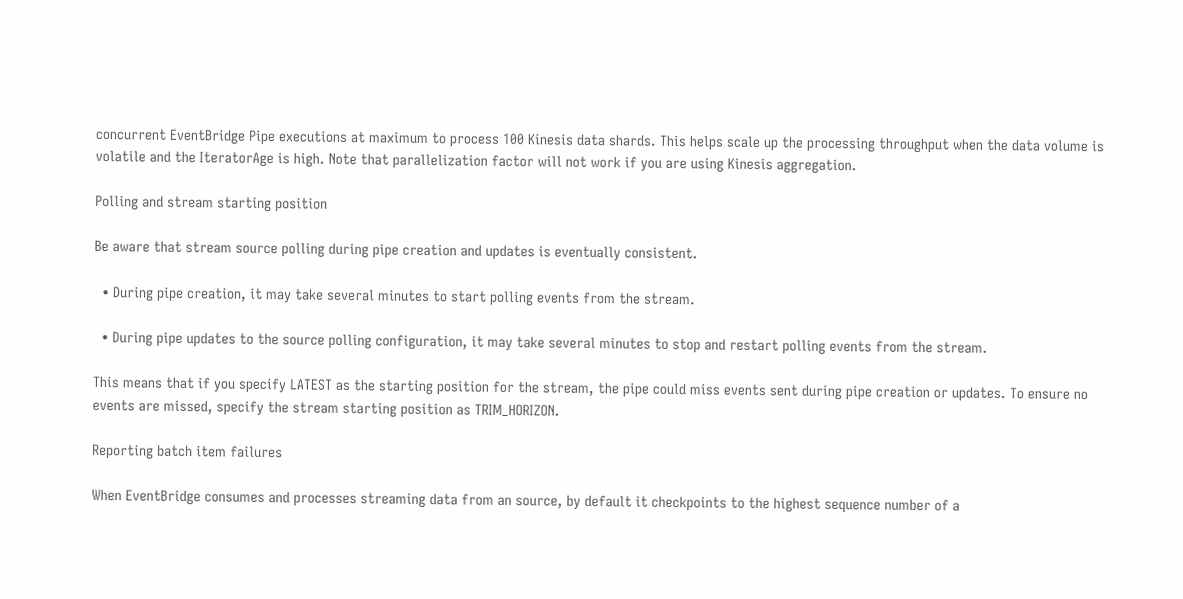concurrent EventBridge Pipe executions at maximum to process 100 Kinesis data shards. This helps scale up the processing throughput when the data volume is volatile and the IteratorAge is high. Note that parallelization factor will not work if you are using Kinesis aggregation.

Polling and stream starting position

Be aware that stream source polling during pipe creation and updates is eventually consistent.

  • During pipe creation, it may take several minutes to start polling events from the stream.

  • During pipe updates to the source polling configuration, it may take several minutes to stop and restart polling events from the stream.

This means that if you specify LATEST as the starting position for the stream, the pipe could miss events sent during pipe creation or updates. To ensure no events are missed, specify the stream starting position as TRIM_HORIZON.

Reporting batch item failures

When EventBridge consumes and processes streaming data from an source, by default it checkpoints to the highest sequence number of a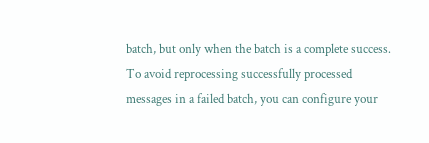batch, but only when the batch is a complete success. To avoid reprocessing successfully processed messages in a failed batch, you can configure your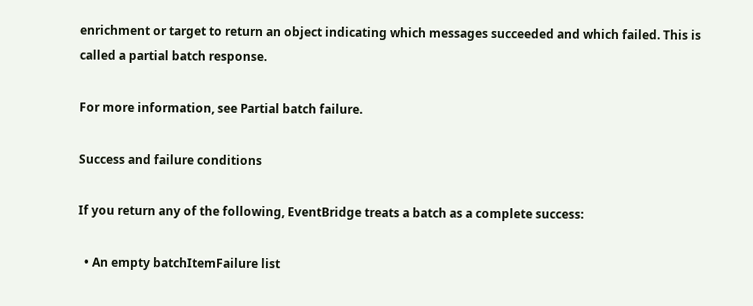enrichment or target to return an object indicating which messages succeeded and which failed. This is called a partial batch response.

For more information, see Partial batch failure.

Success and failure conditions

If you return any of the following, EventBridge treats a batch as a complete success:

  • An empty batchItemFailure list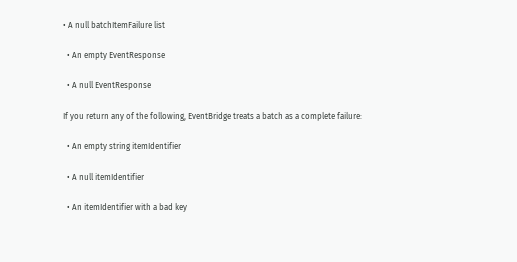• A null batchItemFailure list

  • An empty EventResponse

  • A null EventResponse

If you return any of the following, EventBridge treats a batch as a complete failure:

  • An empty string itemIdentifier

  • A null itemIdentifier

  • An itemIdentifier with a bad key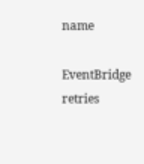name

EventBridge retries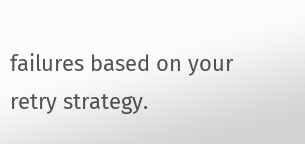failures based on your retry strategy.